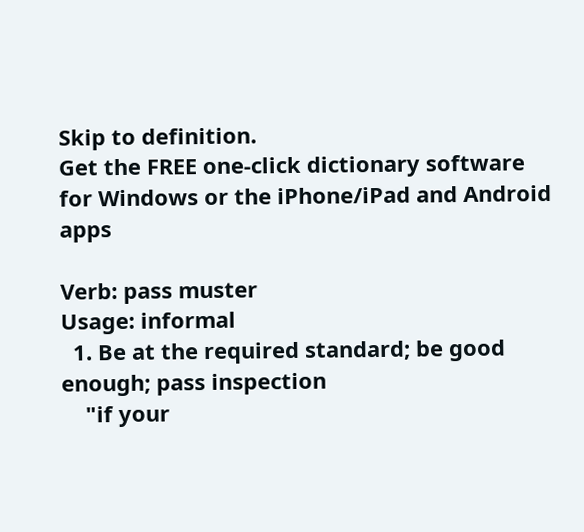Skip to definition.
Get the FREE one-click dictionary software for Windows or the iPhone/iPad and Android apps

Verb: pass muster
Usage: informal
  1. Be at the required standard; be good enough; pass inspection
    "if your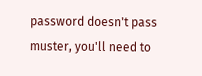password doesn't pass muster, you'll need to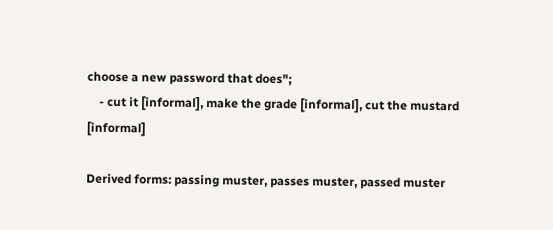choose a new password that does";
    - cut it [informal], make the grade [informal], cut the mustard [informal]

Derived forms: passing muster, passes muster, passed muster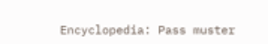Encyclopedia: Pass muster